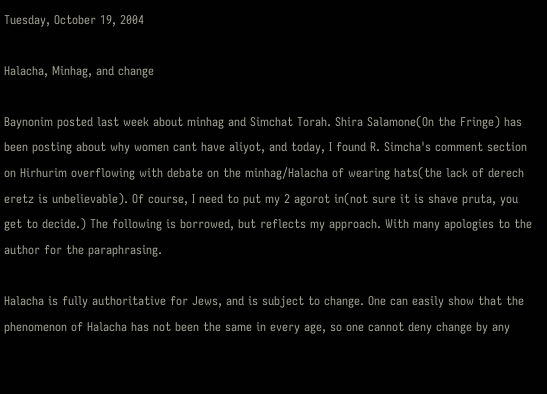Tuesday, October 19, 2004

Halacha, Minhag, and change

Baynonim posted last week about minhag and Simchat Torah. Shira Salamone(On the Fringe) has been posting about why women cant have aliyot, and today, I found R. Simcha's comment section on Hirhurim overflowing with debate on the minhag/Halacha of wearing hats(the lack of derech eretz is unbelievable). Of course, I need to put my 2 agorot in(not sure it is shave pruta, you get to decide.) The following is borrowed, but reflects my approach. With many apologies to the author for the paraphrasing.

Halacha is fully authoritative for Jews, and is subject to change. One can easily show that the phenomenon of Halacha has not been the same in every age, so one cannot deny change by any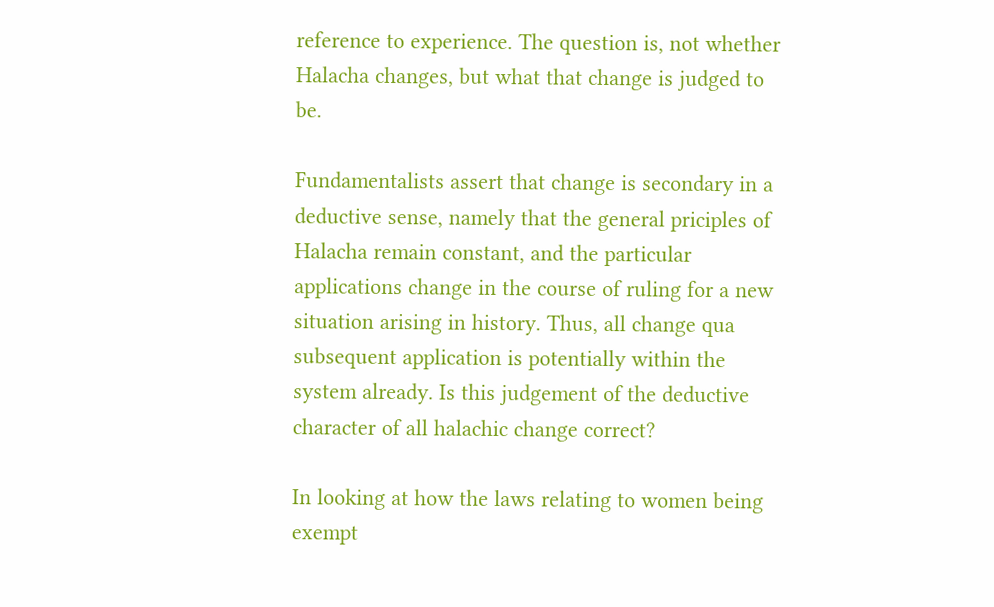reference to experience. The question is, not whether Halacha changes, but what that change is judged to be.

Fundamentalists assert that change is secondary in a deductive sense, namely that the general priciples of Halacha remain constant, and the particular applications change in the course of ruling for a new situation arising in history. Thus, all change qua subsequent application is potentially within the system already. Is this judgement of the deductive character of all halachic change correct?

In looking at how the laws relating to women being exempt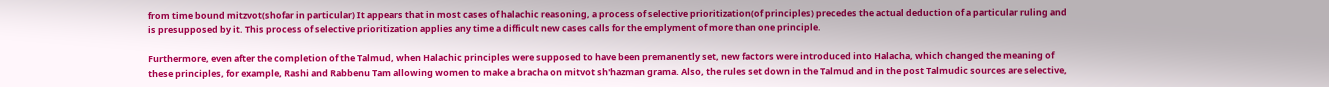from time bound mitzvot(shofar in particular) It appears that in most cases of halachic reasoning, a process of selective prioritization(of principles) precedes the actual deduction of a particular ruling and is presupposed by it. This process of selective prioritization applies any time a difficult new cases calls for the emplyment of more than one principle.

Furthermore, even after the completion of the Talmud, when Halachic principles were supposed to have been premanently set, new factors were introduced into Halacha, which changed the meaning of these principles, for example, Rashi and Rabbenu Tam allowing women to make a bracha on mitvot sh'hazman grama. Also, the rules set down in the Talmud and in the post Talmudic sources are selective,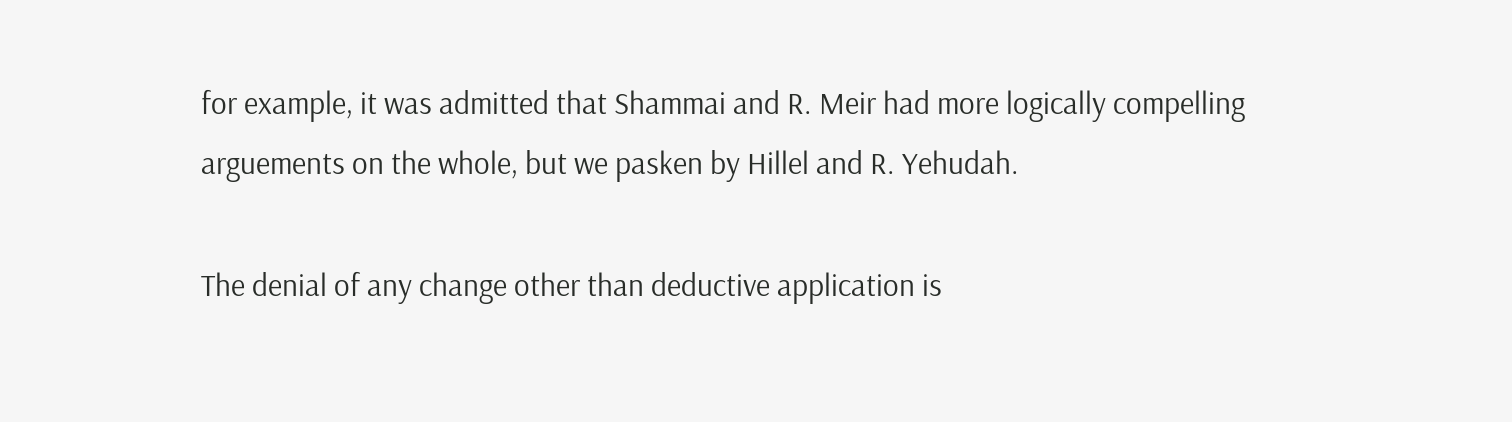for example, it was admitted that Shammai and R. Meir had more logically compelling arguements on the whole, but we pasken by Hillel and R. Yehudah.

The denial of any change other than deductive application is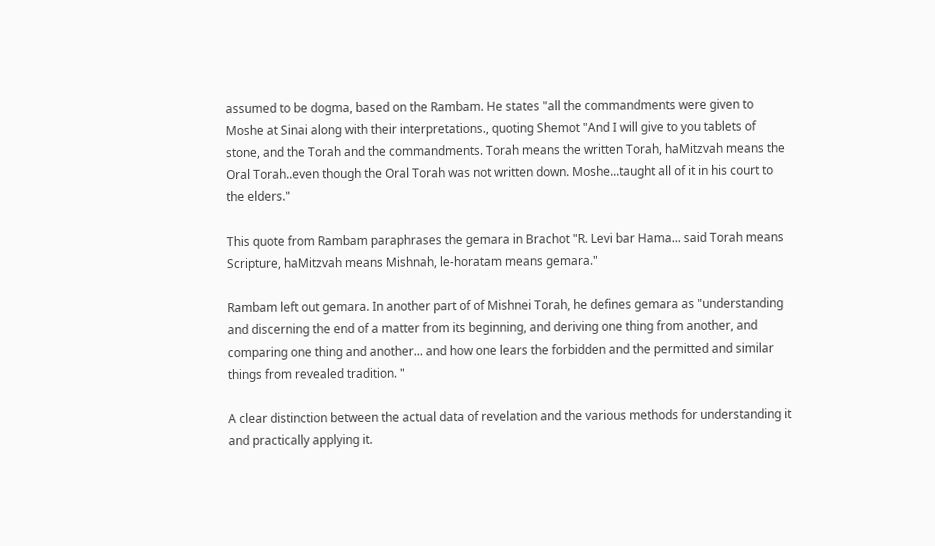assumed to be dogma, based on the Rambam. He states "all the commandments were given to Moshe at Sinai along with their interpretations., quoting Shemot "And I will give to you tablets of stone, and the Torah and the commandments. Torah means the written Torah, haMitzvah means the Oral Torah..even though the Oral Torah was not written down. Moshe...taught all of it in his court to the elders."

This quote from Rambam paraphrases the gemara in Brachot "R. Levi bar Hama... said Torah means Scripture, haMitzvah means Mishnah, le-horatam means gemara."

Rambam left out gemara. In another part of of Mishnei Torah, he defines gemara as "understanding and discerning the end of a matter from its beginning, and deriving one thing from another, and comparing one thing and another... and how one lears the forbidden and the permitted and similar things from revealed tradition. "

A clear distinction between the actual data of revelation and the various methods for understanding it and practically applying it.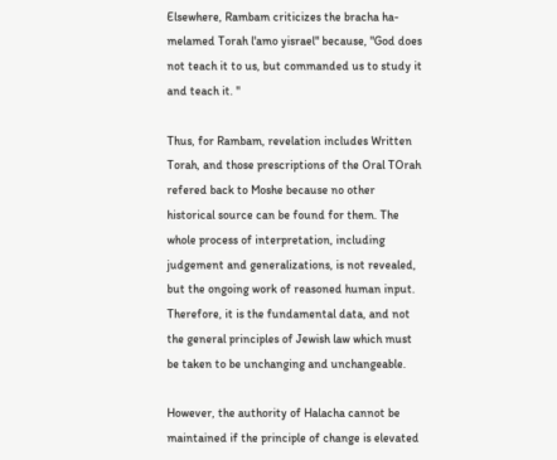Elsewhere, Rambam criticizes the bracha ha-melamed Torah l'amo yisrael" because, "God does not teach it to us, but commanded us to study it and teach it. "

Thus, for Rambam, revelation includes Written Torah, and those prescriptions of the Oral TOrah refered back to Moshe because no other historical source can be found for them. The whole process of interpretation, including judgement and generalizations, is not revealed, but the ongoing work of reasoned human input. Therefore, it is the fundamental data, and not the general principles of Jewish law which must be taken to be unchanging and unchangeable.

However, the authority of Halacha cannot be maintained if the principle of change is elevated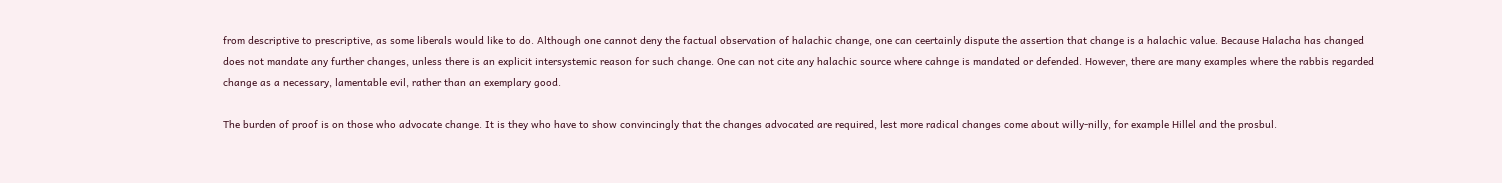from descriptive to prescriptive, as some liberals would like to do. Although one cannot deny the factual observation of halachic change, one can ceertainly dispute the assertion that change is a halachic value. Because Halacha has changed does not mandate any further changes, unless there is an explicit intersystemic reason for such change. One can not cite any halachic source where cahnge is mandated or defended. However, there are many examples where the rabbis regarded change as a necessary, lamentable evil, rather than an exemplary good.

The burden of proof is on those who advocate change. It is they who have to show convincingly that the changes advocated are required, lest more radical changes come about willy-nilly, for example Hillel and the prosbul.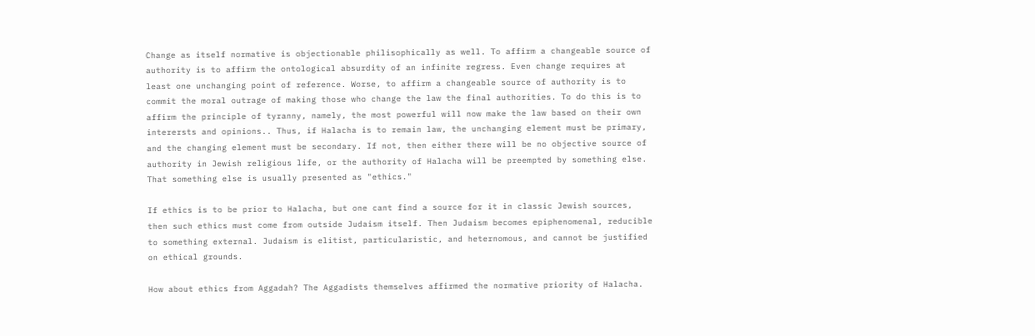Change as itself normative is objectionable philisophically as well. To affirm a changeable source of authority is to affirm the ontological absurdity of an infinite regress. Even change requires at least one unchanging point of reference. Worse, to affirm a changeable source of authority is to commit the moral outrage of making those who change the law the final authorities. To do this is to affirm the principle of tyranny, namely, the most powerful will now make the law based on their own interersts and opinions.. Thus, if Halacha is to remain law, the unchanging element must be primary, and the changing element must be secondary. If not, then either there will be no objective source of authority in Jewish religious life, or the authority of Halacha will be preempted by something else. That something else is usually presented as "ethics."

If ethics is to be prior to Halacha, but one cant find a source for it in classic Jewish sources, then such ethics must come from outside Judaism itself. Then Judaism becomes epiphenomenal, reducible to something external. Judaism is elitist, particularistic, and heternomous, and cannot be justified on ethical grounds.

How about ethics from Aggadah? The Aggadists themselves affirmed the normative priority of Halacha.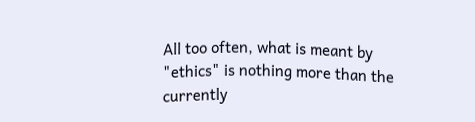All too often, what is meant by "ethics" is nothing more than the currently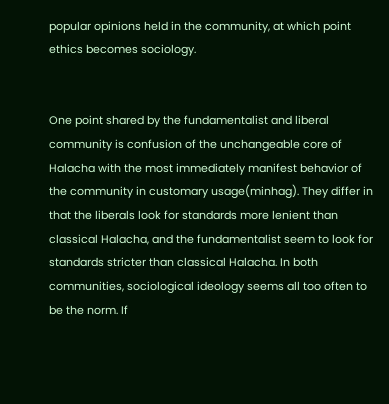popular opinions held in the community, at which point ethics becomes sociology.


One point shared by the fundamentalist and liberal community is confusion of the unchangeable core of Halacha with the most immediately manifest behavior of the community in customary usage(minhag). They differ in that the liberals look for standards more lenient than classical Halacha, and the fundamentalist seem to look for standards stricter than classical Halacha. In both communities, sociological ideology seems all too often to be the norm. If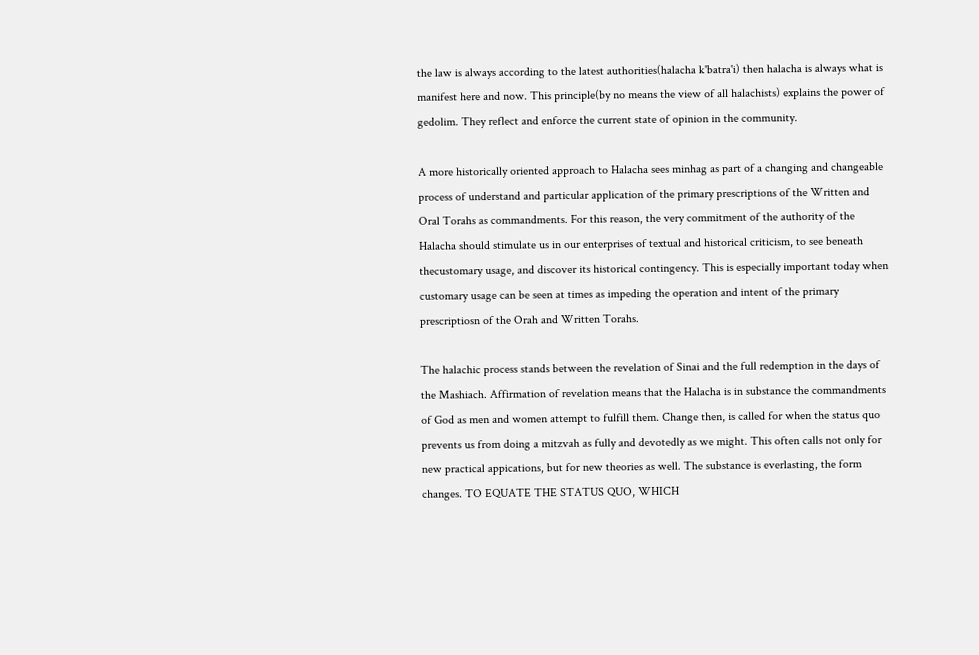the law is always according to the latest authorities(halacha k'batra'i) then halacha is always what is manifest here and now. This principle(by no means the view of all halachists) explains the power of gedolim. They reflect and enforce the current state of opinion in the community.

A more historically oriented approach to Halacha sees minhag as part of a changing and changeable process of understand and particular application of the primary prescriptions of the Written and Oral Torahs as commandments. For this reason, the very commitment of the authority of the Halacha should stimulate us in our enterprises of textual and historical criticism, to see beneath thecustomary usage, and discover its historical contingency. This is especially important today when customary usage can be seen at times as impeding the operation and intent of the primary prescriptiosn of the Orah and Written Torahs.

The halachic process stands between the revelation of Sinai and the full redemption in the days of the Mashiach. Affirmation of revelation means that the Halacha is in substance the commandments of God as men and women attempt to fulfill them. Change then, is called for when the status quo prevents us from doing a mitzvah as fully and devotedly as we might. This often calls not only for new practical appications, but for new theories as well. The substance is everlasting, the form changes. TO EQUATE THE STATUS QUO, WHICH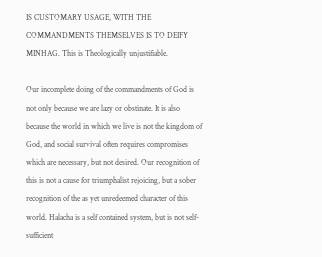IS CUSTOMARY USAGE, WITH THE COMMANDMENTS THEMSELVES IS TO DEIFY MINHAG. This is Theologically unjustifiable.

Our incomplete doing of the commandments of God is not only because we are lazy or obstinate. It is also because the world in which we live is not the kingdom of God, and social survival often requires compromises which are necessary, but not desired. Our recognition of this is not a cause for triumphalist rejoicing, but a sober recognition of the as yet unredeemed character of this world. Halacha is a self contained system, but is not self-sufficient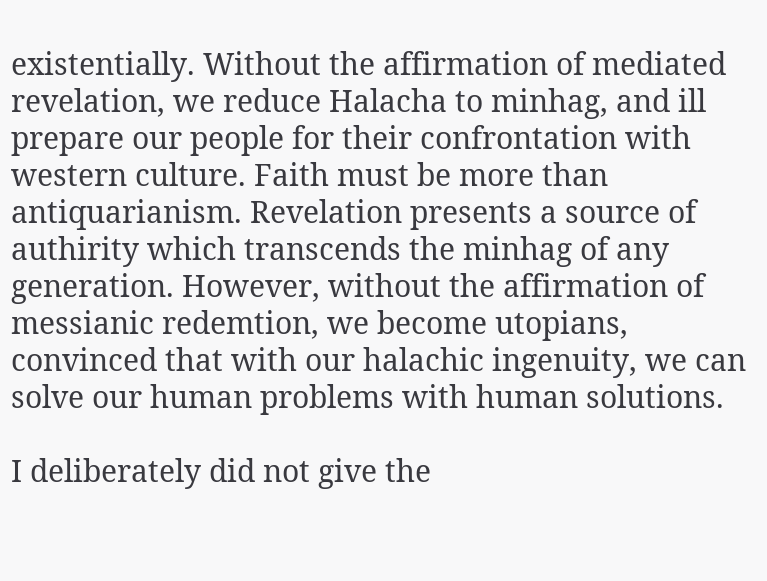existentially. Without the affirmation of mediated revelation, we reduce Halacha to minhag, and ill prepare our people for their confrontation with western culture. Faith must be more than antiquarianism. Revelation presents a source of authirity which transcends the minhag of any generation. However, without the affirmation of messianic redemtion, we become utopians, convinced that with our halachic ingenuity, we can solve our human problems with human solutions.

I deliberately did not give the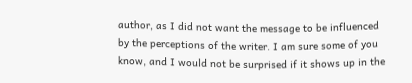author, as I did not want the message to be influenced by the perceptions of the writer. I am sure some of you know, and I would not be surprised if it shows up in the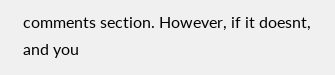comments section. However, if it doesnt, and you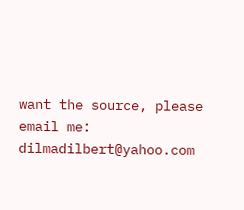want the source, please email me: dilmadilbert@yahoo.com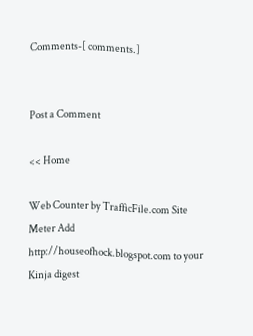Comments-[ comments.]


Post a Comment

<< Home

Web Counter by TrafficFile.com Site Meter Add http://houseofhock.blogspot.com to your Kinja digest